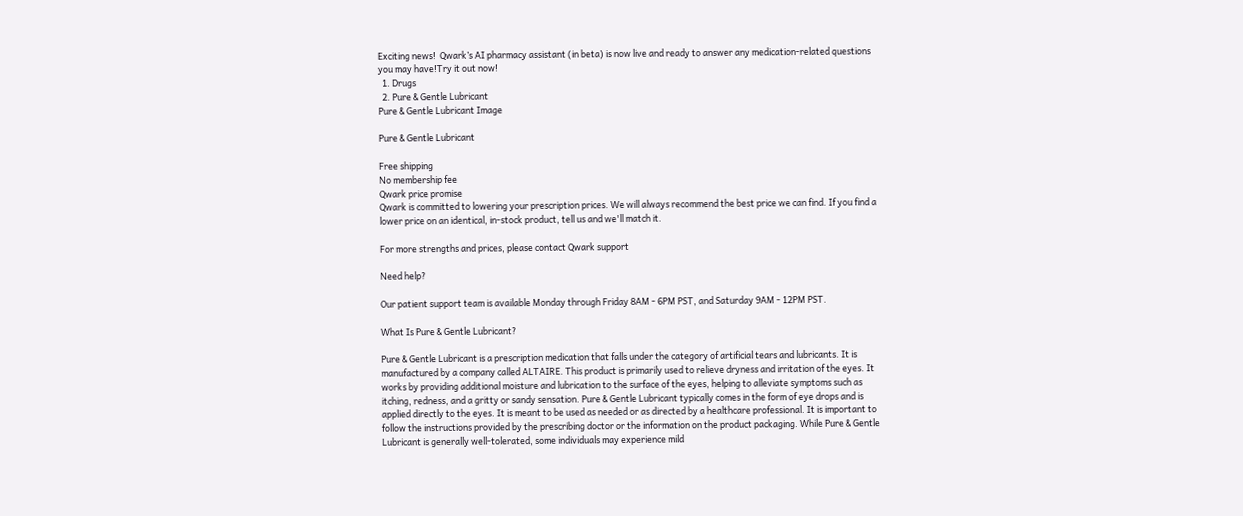Exciting news!  Qwark’s AI pharmacy assistant (in beta) is now live and ready to answer any medication-related questions you may have!Try it out now!
  1. Drugs
  2. Pure & Gentle Lubricant
Pure & Gentle Lubricant Image

Pure & Gentle Lubricant

Free shipping
No membership fee
Qwark price promise
Qwark is committed to lowering your prescription prices. We will always recommend the best price we can find. If you find a lower price on an identical, in-stock product, tell us and we'll match it.

For more strengths and prices, please contact Qwark support

Need help?

Our patient support team is available Monday through Friday 8AM - 6PM PST, and Saturday 9AM - 12PM PST.

What Is Pure & Gentle Lubricant?

Pure & Gentle Lubricant is a prescription medication that falls under the category of artificial tears and lubricants. It is manufactured by a company called ALTAIRE. This product is primarily used to relieve dryness and irritation of the eyes. It works by providing additional moisture and lubrication to the surface of the eyes, helping to alleviate symptoms such as itching, redness, and a gritty or sandy sensation. Pure & Gentle Lubricant typically comes in the form of eye drops and is applied directly to the eyes. It is meant to be used as needed or as directed by a healthcare professional. It is important to follow the instructions provided by the prescribing doctor or the information on the product packaging. While Pure & Gentle Lubricant is generally well-tolerated, some individuals may experience mild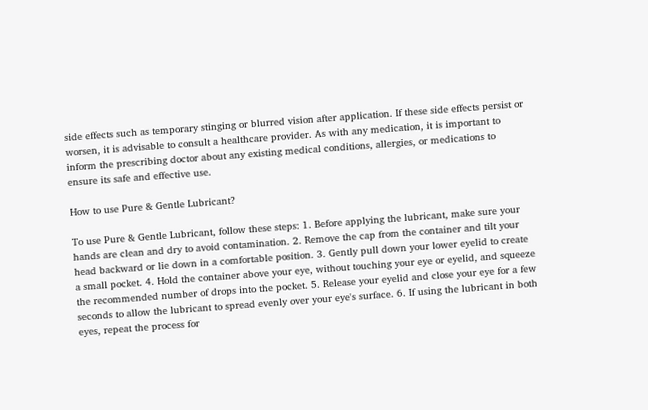side effects such as temporary stinging or blurred vision after application. If these side effects persist or worsen, it is advisable to consult a healthcare provider. As with any medication, it is important to inform the prescribing doctor about any existing medical conditions, allergies, or medications to ensure its safe and effective use.

How to use Pure & Gentle Lubricant?

To use Pure & Gentle Lubricant, follow these steps: 1. Before applying the lubricant, make sure your hands are clean and dry to avoid contamination. 2. Remove the cap from the container and tilt your head backward or lie down in a comfortable position. 3. Gently pull down your lower eyelid to create a small pocket. 4. Hold the container above your eye, without touching your eye or eyelid, and squeeze the recommended number of drops into the pocket. 5. Release your eyelid and close your eye for a few seconds to allow the lubricant to spread evenly over your eye's surface. 6. If using the lubricant in both eyes, repeat the process for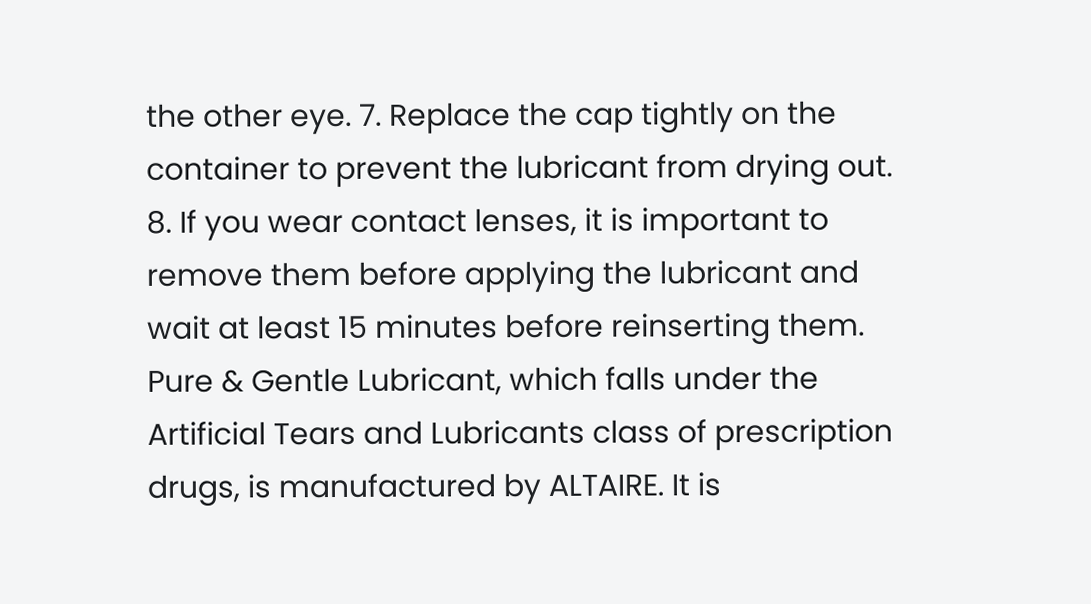the other eye. 7. Replace the cap tightly on the container to prevent the lubricant from drying out. 8. If you wear contact lenses, it is important to remove them before applying the lubricant and wait at least 15 minutes before reinserting them. Pure & Gentle Lubricant, which falls under the Artificial Tears and Lubricants class of prescription drugs, is manufactured by ALTAIRE. It is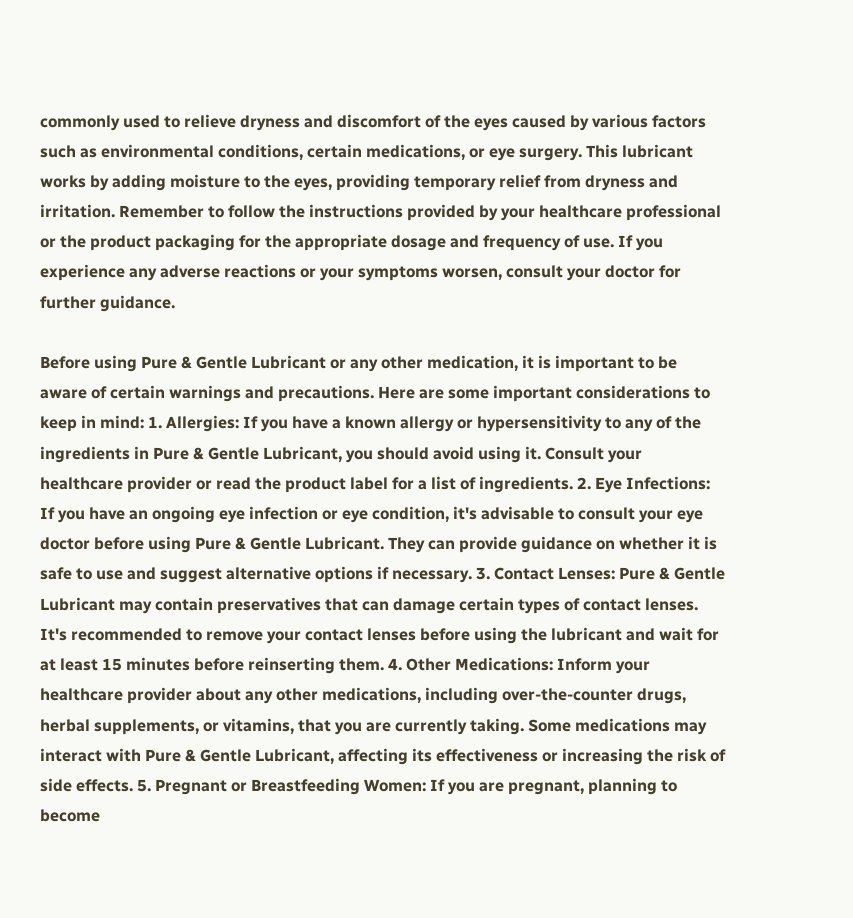commonly used to relieve dryness and discomfort of the eyes caused by various factors such as environmental conditions, certain medications, or eye surgery. This lubricant works by adding moisture to the eyes, providing temporary relief from dryness and irritation. Remember to follow the instructions provided by your healthcare professional or the product packaging for the appropriate dosage and frequency of use. If you experience any adverse reactions or your symptoms worsen, consult your doctor for further guidance.

Before using Pure & Gentle Lubricant or any other medication, it is important to be aware of certain warnings and precautions. Here are some important considerations to keep in mind: 1. Allergies: If you have a known allergy or hypersensitivity to any of the ingredients in Pure & Gentle Lubricant, you should avoid using it. Consult your healthcare provider or read the product label for a list of ingredients. 2. Eye Infections: If you have an ongoing eye infection or eye condition, it's advisable to consult your eye doctor before using Pure & Gentle Lubricant. They can provide guidance on whether it is safe to use and suggest alternative options if necessary. 3. Contact Lenses: Pure & Gentle Lubricant may contain preservatives that can damage certain types of contact lenses. It's recommended to remove your contact lenses before using the lubricant and wait for at least 15 minutes before reinserting them. 4. Other Medications: Inform your healthcare provider about any other medications, including over-the-counter drugs, herbal supplements, or vitamins, that you are currently taking. Some medications may interact with Pure & Gentle Lubricant, affecting its effectiveness or increasing the risk of side effects. 5. Pregnant or Breastfeeding Women: If you are pregnant, planning to become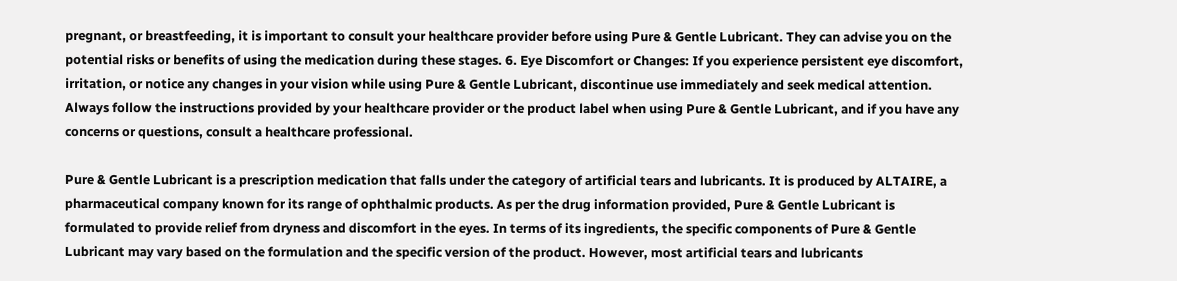pregnant, or breastfeeding, it is important to consult your healthcare provider before using Pure & Gentle Lubricant. They can advise you on the potential risks or benefits of using the medication during these stages. 6. Eye Discomfort or Changes: If you experience persistent eye discomfort, irritation, or notice any changes in your vision while using Pure & Gentle Lubricant, discontinue use immediately and seek medical attention. Always follow the instructions provided by your healthcare provider or the product label when using Pure & Gentle Lubricant, and if you have any concerns or questions, consult a healthcare professional.

Pure & Gentle Lubricant is a prescription medication that falls under the category of artificial tears and lubricants. It is produced by ALTAIRE, a pharmaceutical company known for its range of ophthalmic products. As per the drug information provided, Pure & Gentle Lubricant is formulated to provide relief from dryness and discomfort in the eyes. In terms of its ingredients, the specific components of Pure & Gentle Lubricant may vary based on the formulation and the specific version of the product. However, most artificial tears and lubricants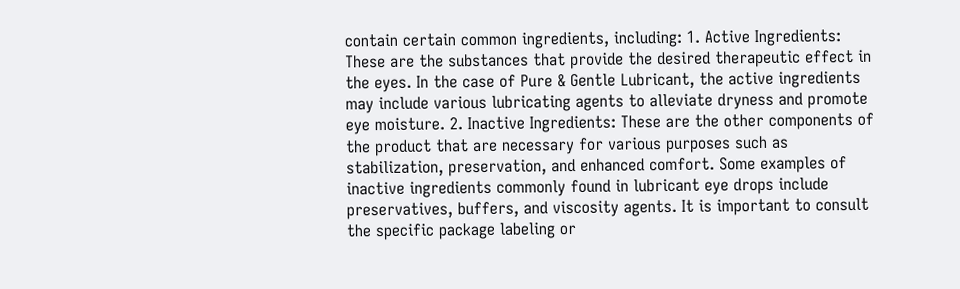contain certain common ingredients, including: 1. Active Ingredients: These are the substances that provide the desired therapeutic effect in the eyes. In the case of Pure & Gentle Lubricant, the active ingredients may include various lubricating agents to alleviate dryness and promote eye moisture. 2. Inactive Ingredients: These are the other components of the product that are necessary for various purposes such as stabilization, preservation, and enhanced comfort. Some examples of inactive ingredients commonly found in lubricant eye drops include preservatives, buffers, and viscosity agents. It is important to consult the specific package labeling or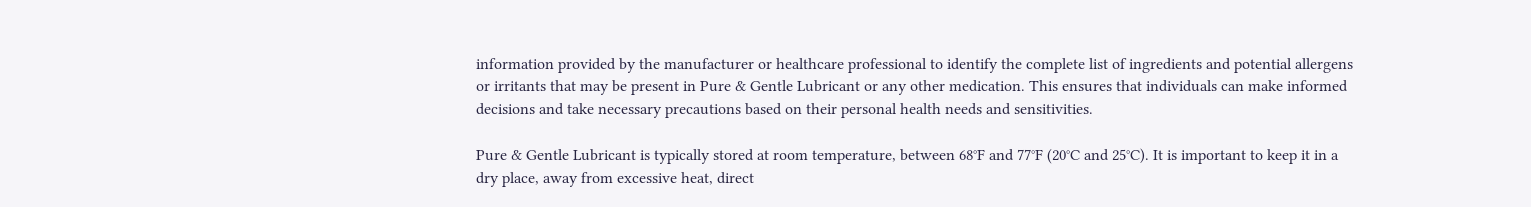information provided by the manufacturer or healthcare professional to identify the complete list of ingredients and potential allergens or irritants that may be present in Pure & Gentle Lubricant or any other medication. This ensures that individuals can make informed decisions and take necessary precautions based on their personal health needs and sensitivities.

Pure & Gentle Lubricant is typically stored at room temperature, between 68°F and 77°F (20°C and 25°C). It is important to keep it in a dry place, away from excessive heat, direct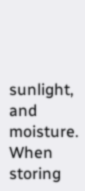sunlight, and moisture. When storing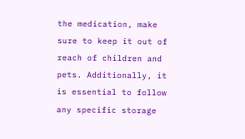the medication, make sure to keep it out of reach of children and pets. Additionally, it is essential to follow any specific storage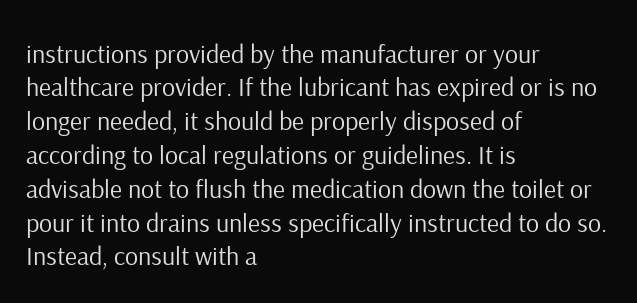instructions provided by the manufacturer or your healthcare provider. If the lubricant has expired or is no longer needed, it should be properly disposed of according to local regulations or guidelines. It is advisable not to flush the medication down the toilet or pour it into drains unless specifically instructed to do so. Instead, consult with a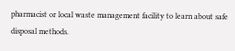pharmacist or local waste management facility to learn about safe disposal methods.